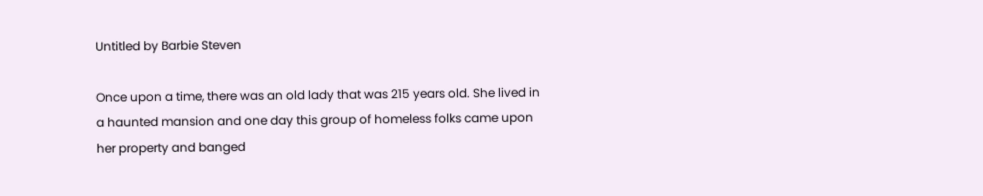Untitled by Barbie Steven

Once upon a time, there was an old lady that was 215 years old. She lived in a haunted mansion and one day this group of homeless folks came upon her property and banged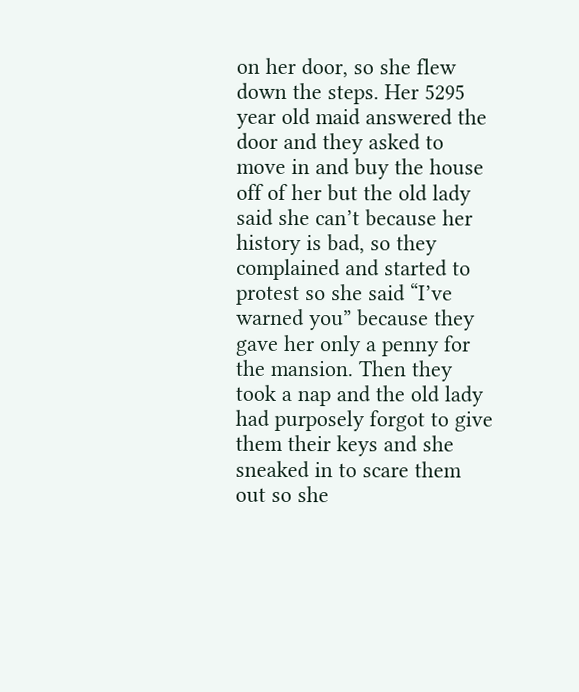on her door, so she flew down the steps. Her 5295 year old maid answered the door and they asked to move in and buy the house off of her but the old lady said she can’t because her history is bad, so they complained and started to protest so she said “I’ve warned you” because they gave her only a penny for the mansion. Then they took a nap and the old lady had purposely forgot to give them their keys and she sneaked in to scare them out so she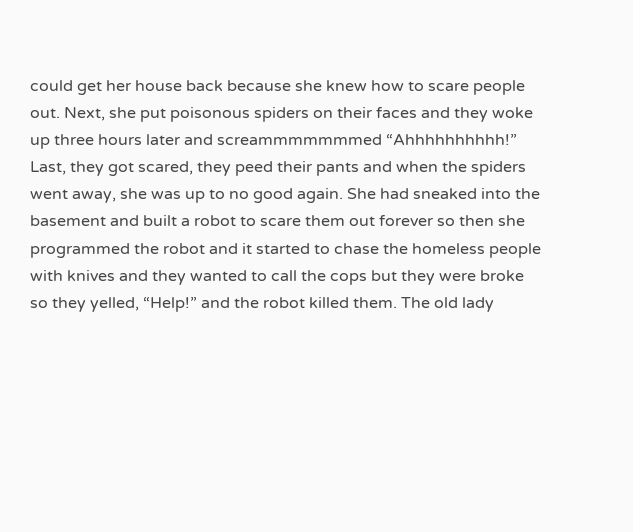could get her house back because she knew how to scare people out. Next, she put poisonous spiders on their faces and they woke up three hours later and screammmmmmmed “Ahhhhhhhhhh!” Last, they got scared, they peed their pants and when the spiders went away, she was up to no good again. She had sneaked into the basement and built a robot to scare them out forever so then she programmed the robot and it started to chase the homeless people with knives and they wanted to call the cops but they were broke so they yelled, “Help!” and the robot killed them. The old lady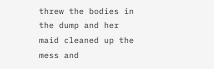threw the bodies in the dump and her maid cleaned up the mess and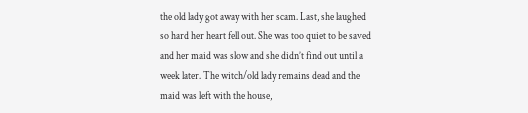the old lady got away with her scam. Last, she laughed so hard her heart fell out. She was too quiet to be saved and her maid was slow and she didn’t find out until a week later. The witch/old lady remains dead and the maid was left with the house,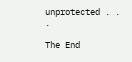unprotected . . .

The End